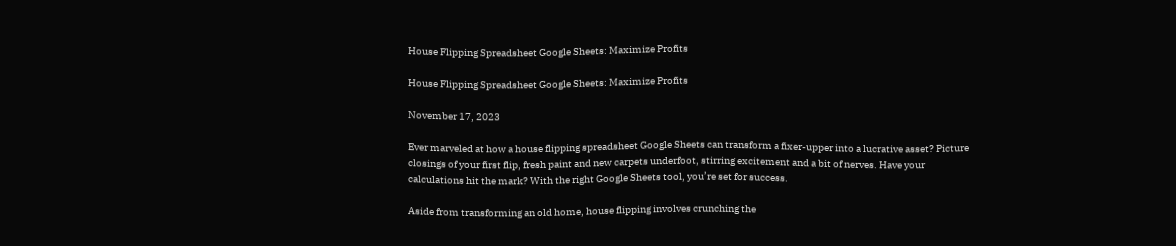House Flipping Spreadsheet Google Sheets: Maximize Profits

House Flipping Spreadsheet Google Sheets: Maximize Profits

November 17, 2023

Ever marveled at how a house flipping spreadsheet Google Sheets can transform a fixer-upper into a lucrative asset? Picture closings of your first flip, fresh paint and new carpets underfoot, stirring excitement and a bit of nerves. Have your calculations hit the mark? With the right Google Sheets tool, you’re set for success.

Aside from transforming an old home, house flipping involves crunching the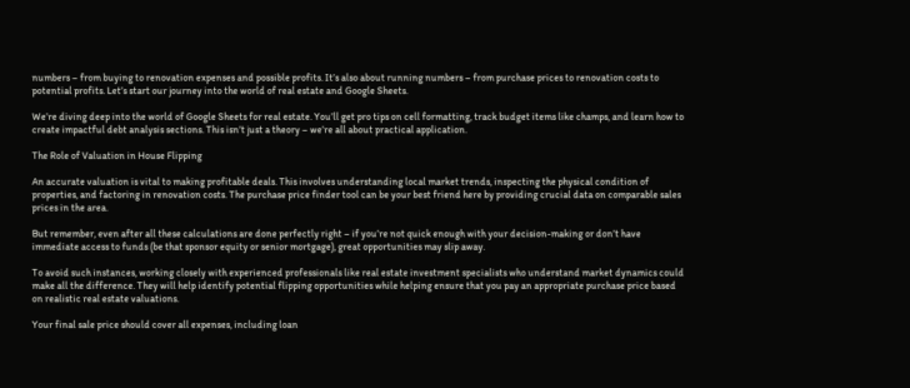numbers – from buying to renovation expenses and possible profits. It’s also about running numbers – from purchase prices to renovation costs to potential profits. Let’s start our journey into the world of real estate and Google Sheets.

We’re diving deep into the world of Google Sheets for real estate. You’ll get pro tips on cell formatting, track budget items like champs, and learn how to create impactful debt analysis sections. This isn’t just a theory – we’re all about practical application.

The Role of Valuation in House Flipping

An accurate valuation is vital to making profitable deals. This involves understanding local market trends, inspecting the physical condition of properties, and factoring in renovation costs. The purchase price finder tool can be your best friend here by providing crucial data on comparable sales prices in the area.

But remember, even after all these calculations are done perfectly right – if you’re not quick enough with your decision-making or don’t have immediate access to funds (be that sponsor equity or senior mortgage), great opportunities may slip away.

To avoid such instances, working closely with experienced professionals like real estate investment specialists who understand market dynamics could make all the difference. They will help identify potential flipping opportunities while helping ensure that you pay an appropriate purchase price based on realistic real estate valuations.

Your final sale price should cover all expenses, including loan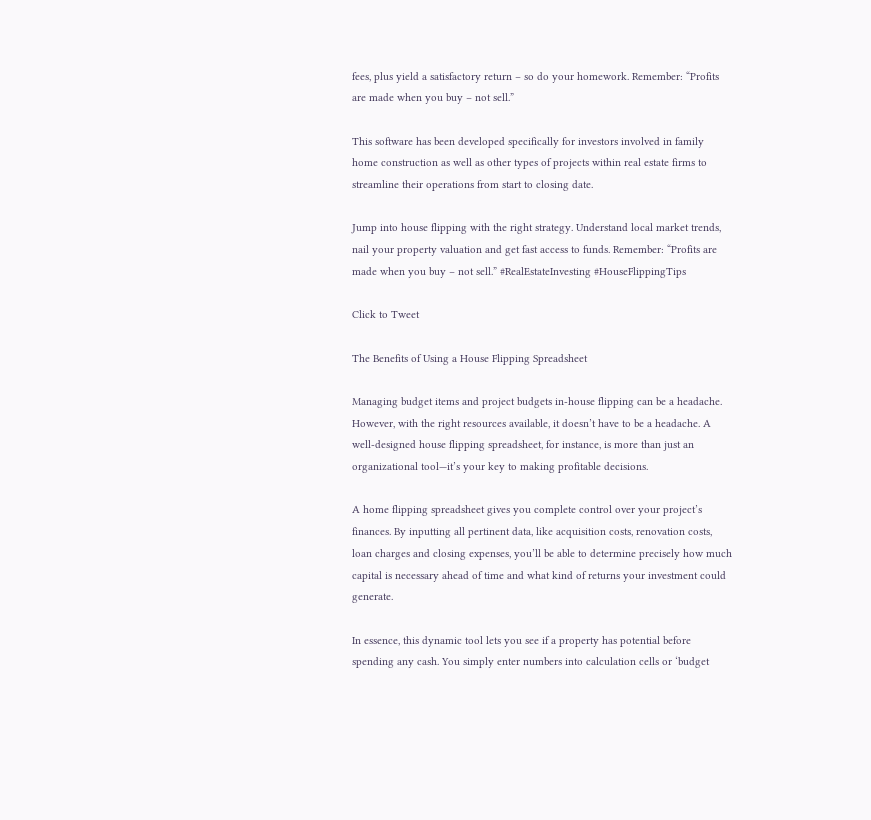fees, plus yield a satisfactory return – so do your homework. Remember: “Profits are made when you buy – not sell.”

This software has been developed specifically for investors involved in family home construction as well as other types of projects within real estate firms to streamline their operations from start to closing date.

Jump into house flipping with the right strategy. Understand local market trends, nail your property valuation and get fast access to funds. Remember: “Profits are made when you buy – not sell.” #RealEstateInvesting #HouseFlippingTips

Click to Tweet

The Benefits of Using a House Flipping Spreadsheet

Managing budget items and project budgets in-house flipping can be a headache. However, with the right resources available, it doesn’t have to be a headache. A well-designed house flipping spreadsheet, for instance, is more than just an organizational tool—it’s your key to making profitable decisions.

A home flipping spreadsheet gives you complete control over your project’s finances. By inputting all pertinent data, like acquisition costs, renovation costs, loan charges and closing expenses, you’ll be able to determine precisely how much capital is necessary ahead of time and what kind of returns your investment could generate.

In essence, this dynamic tool lets you see if a property has potential before spending any cash. You simply enter numbers into calculation cells or ‘budget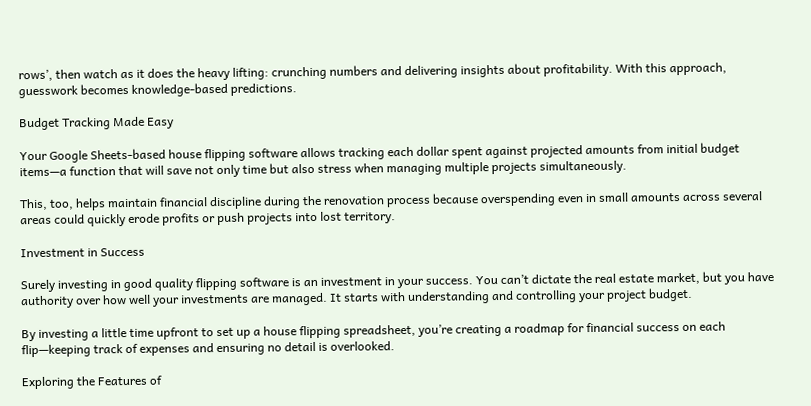rows’, then watch as it does the heavy lifting: crunching numbers and delivering insights about profitability. With this approach, guesswork becomes knowledge-based predictions.

Budget Tracking Made Easy

Your Google Sheets-based house flipping software allows tracking each dollar spent against projected amounts from initial budget items—a function that will save not only time but also stress when managing multiple projects simultaneously.

This, too, helps maintain financial discipline during the renovation process because overspending even in small amounts across several areas could quickly erode profits or push projects into lost territory.

Investment in Success

Surely investing in good quality flipping software is an investment in your success. You can’t dictate the real estate market, but you have authority over how well your investments are managed. It starts with understanding and controlling your project budget.

By investing a little time upfront to set up a house flipping spreadsheet, you’re creating a roadmap for financial success on each flip—keeping track of expenses and ensuring no detail is overlooked.

Exploring the Features of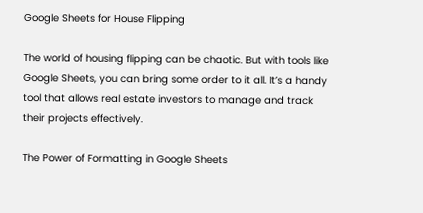Google Sheets for House Flipping

The world of housing flipping can be chaotic. But with tools like Google Sheets, you can bring some order to it all. It’s a handy tool that allows real estate investors to manage and track their projects effectively.

The Power of Formatting in Google Sheets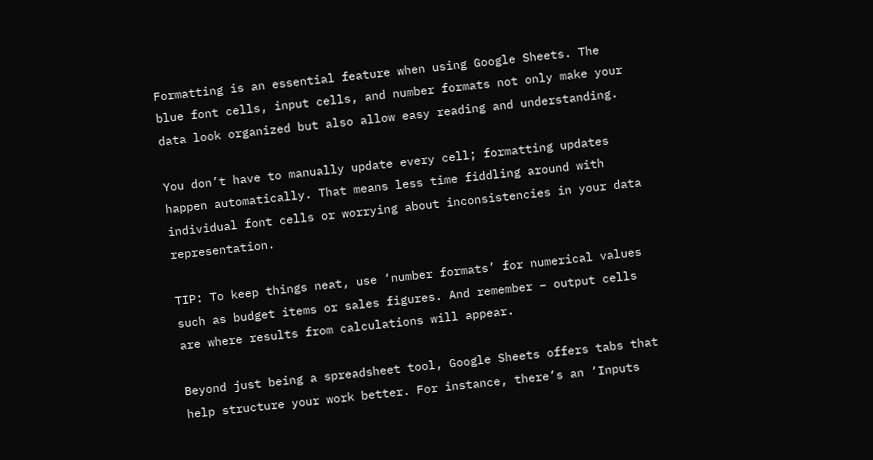Formatting is an essential feature when using Google Sheets. The blue font cells, input cells, and number formats not only make your data look organized but also allow easy reading and understanding.

You don’t have to manually update every cell; formatting updates happen automatically. That means less time fiddling around with individual font cells or worrying about inconsistencies in your data representation.

TIP: To keep things neat, use ‘number formats’ for numerical values such as budget items or sales figures. And remember – output cells are where results from calculations will appear.

Beyond just being a spreadsheet tool, Google Sheets offers tabs that help structure your work better. For instance, there’s an ‘Inputs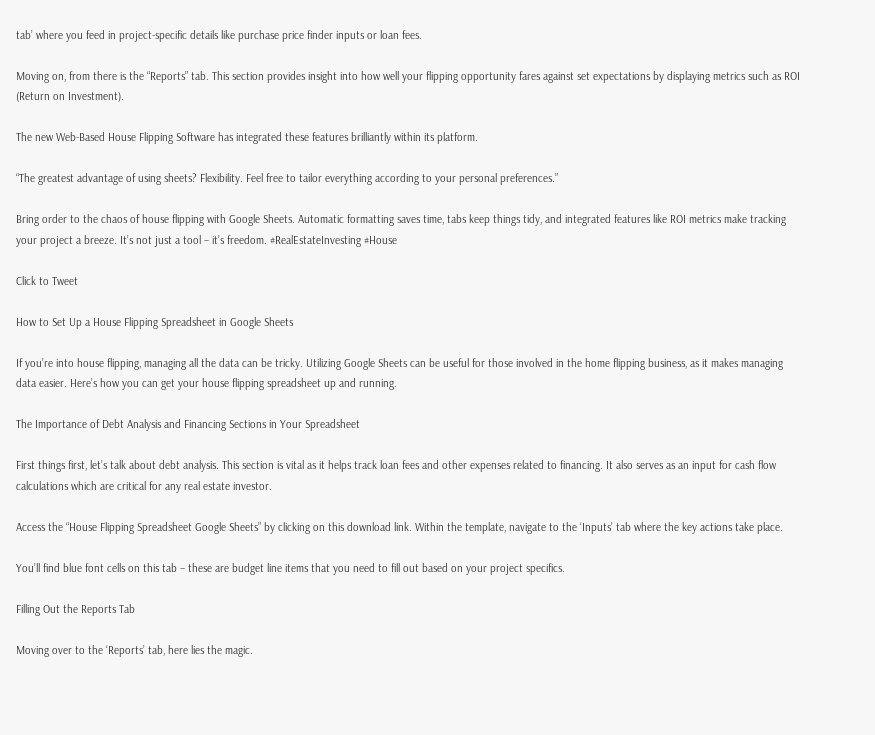tab’ where you feed in project-specific details like purchase price finder inputs or loan fees.

Moving on, from there is the “Reports” tab. This section provides insight into how well your flipping opportunity fares against set expectations by displaying metrics such as ROI (Return on Investment).

The new Web-Based House Flipping Software has integrated these features brilliantly within its platform.

“The greatest advantage of using sheets? Flexibility. Feel free to tailor everything according to your personal preferences.”

Bring order to the chaos of house flipping with Google Sheets. Automatic formatting saves time, tabs keep things tidy, and integrated features like ROI metrics make tracking your project a breeze. It’s not just a tool – it’s freedom. #RealEstateInvesting #House

Click to Tweet

How to Set Up a House Flipping Spreadsheet in Google Sheets

If you’re into house flipping, managing all the data can be tricky. Utilizing Google Sheets can be useful for those involved in the home flipping business, as it makes managing data easier. Here’s how you can get your house flipping spreadsheet up and running.

The Importance of Debt Analysis and Financing Sections in Your Spreadsheet

First things first, let’s talk about debt analysis. This section is vital as it helps track loan fees and other expenses related to financing. It also serves as an input for cash flow calculations which are critical for any real estate investor.

Access the “House Flipping Spreadsheet Google Sheets” by clicking on this download link. Within the template, navigate to the ‘Inputs’ tab where the key actions take place.

You’ll find blue font cells on this tab – these are budget line items that you need to fill out based on your project specifics.

Filling Out the Reports Tab

Moving over to the ‘Reports’ tab, here lies the magic.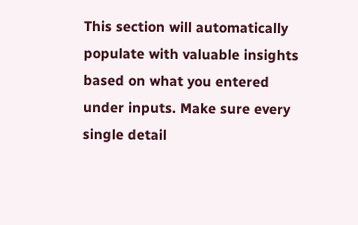This section will automatically populate with valuable insights based on what you entered under inputs. Make sure every single detail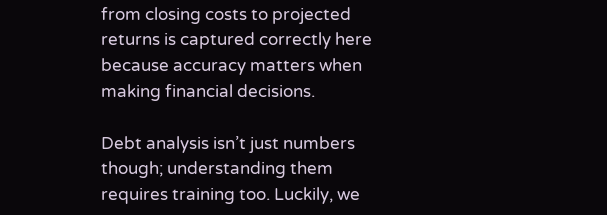from closing costs to projected returns is captured correctly here because accuracy matters when making financial decisions.

Debt analysis isn’t just numbers though; understanding them requires training too. Luckily, we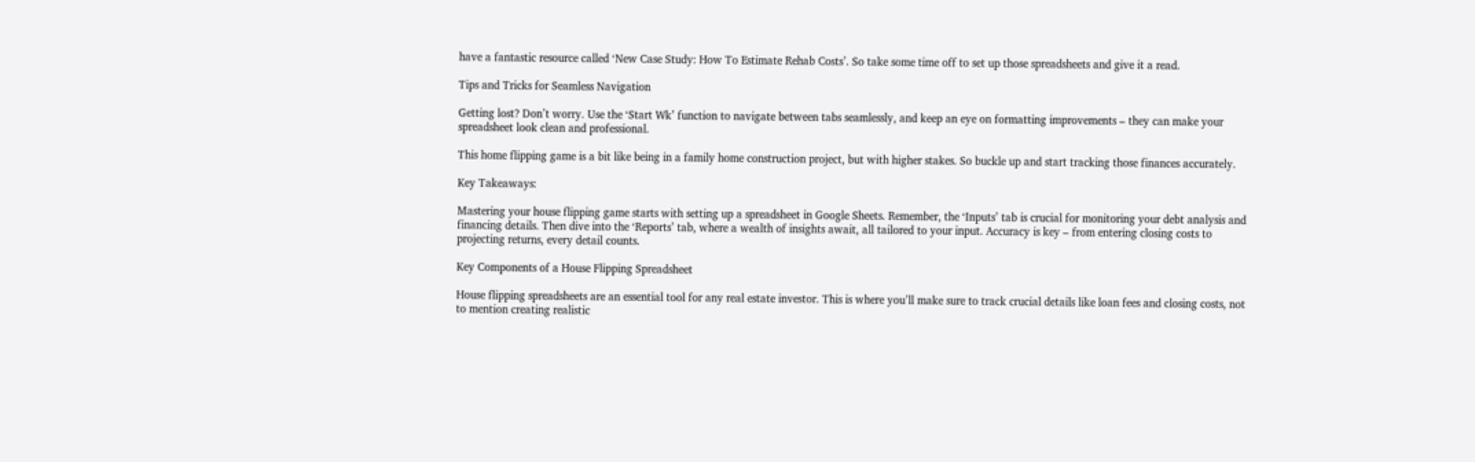have a fantastic resource called ‘New Case Study: How To Estimate Rehab Costs’. So take some time off to set up those spreadsheets and give it a read.

Tips and Tricks for Seamless Navigation

Getting lost? Don’t worry. Use the ‘Start Wk’ function to navigate between tabs seamlessly, and keep an eye on formatting improvements – they can make your spreadsheet look clean and professional.

This home flipping game is a bit like being in a family home construction project, but with higher stakes. So buckle up and start tracking those finances accurately.

Key Takeaways:

Mastering your house flipping game starts with setting up a spreadsheet in Google Sheets. Remember, the ‘Inputs’ tab is crucial for monitoring your debt analysis and financing details. Then dive into the ‘Reports’ tab, where a wealth of insights await, all tailored to your input. Accuracy is key – from entering closing costs to projecting returns, every detail counts.

Key Components of a House Flipping Spreadsheet

House flipping spreadsheets are an essential tool for any real estate investor. This is where you’ll make sure to track crucial details like loan fees and closing costs, not to mention creating realistic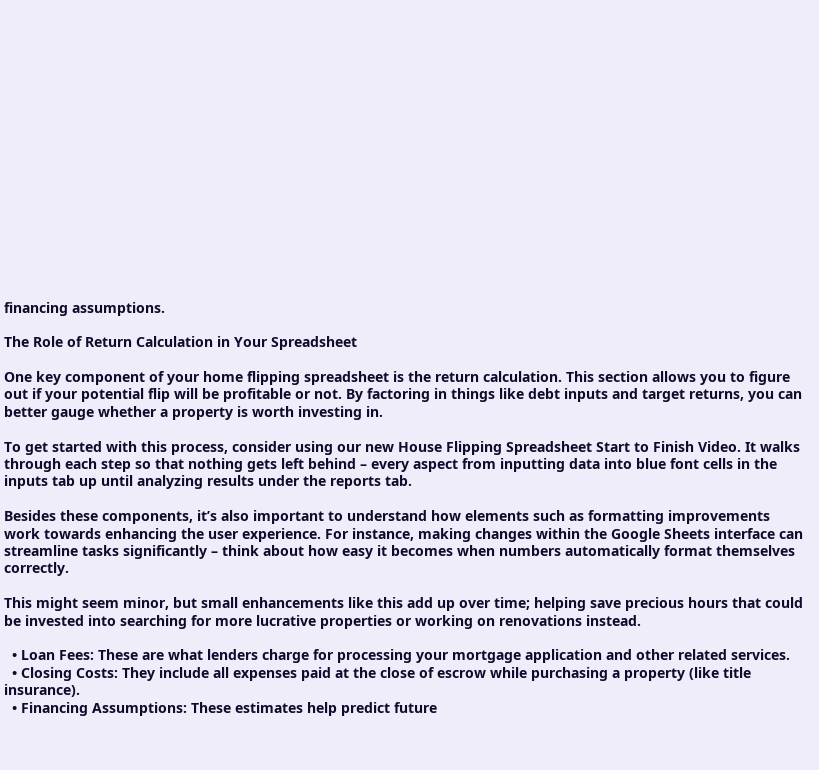financing assumptions.

The Role of Return Calculation in Your Spreadsheet

One key component of your home flipping spreadsheet is the return calculation. This section allows you to figure out if your potential flip will be profitable or not. By factoring in things like debt inputs and target returns, you can better gauge whether a property is worth investing in.

To get started with this process, consider using our new House Flipping Spreadsheet Start to Finish Video. It walks through each step so that nothing gets left behind – every aspect from inputting data into blue font cells in the inputs tab up until analyzing results under the reports tab.

Besides these components, it’s also important to understand how elements such as formatting improvements work towards enhancing the user experience. For instance, making changes within the Google Sheets interface can streamline tasks significantly – think about how easy it becomes when numbers automatically format themselves correctly.

This might seem minor, but small enhancements like this add up over time; helping save precious hours that could be invested into searching for more lucrative properties or working on renovations instead.

  • Loan Fees: These are what lenders charge for processing your mortgage application and other related services.
  • Closing Costs: They include all expenses paid at the close of escrow while purchasing a property (like title insurance).
  • Financing Assumptions: These estimates help predict future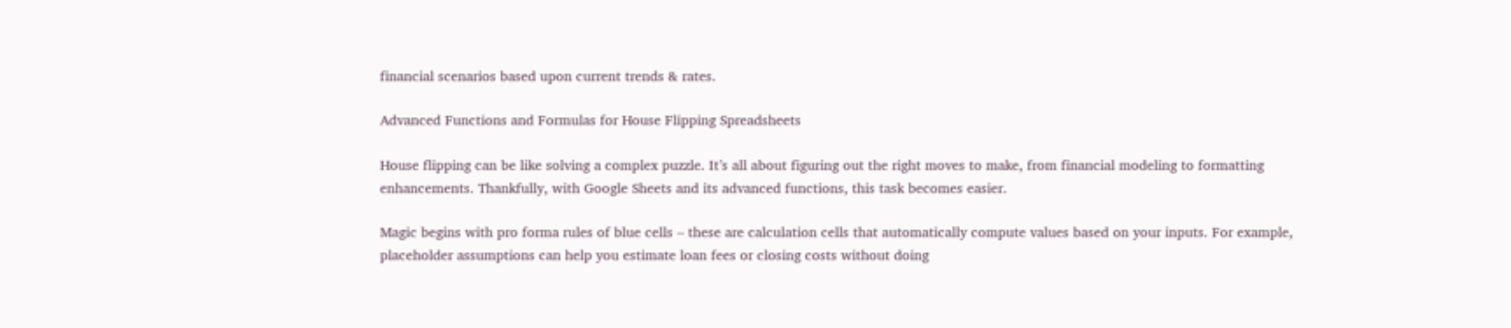financial scenarios based upon current trends & rates.

Advanced Functions and Formulas for House Flipping Spreadsheets

House flipping can be like solving a complex puzzle. It’s all about figuring out the right moves to make, from financial modeling to formatting enhancements. Thankfully, with Google Sheets and its advanced functions, this task becomes easier.

Magic begins with pro forma rules of blue cells – these are calculation cells that automatically compute values based on your inputs. For example, placeholder assumptions can help you estimate loan fees or closing costs without doing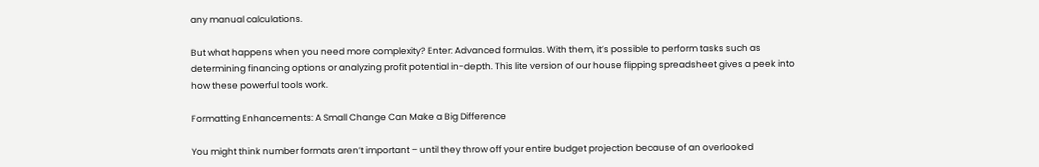any manual calculations.

But what happens when you need more complexity? Enter: Advanced formulas. With them, it’s possible to perform tasks such as determining financing options or analyzing profit potential in-depth. This lite version of our house flipping spreadsheet gives a peek into how these powerful tools work.

Formatting Enhancements: A Small Change Can Make a Big Difference

You might think number formats aren’t important – until they throw off your entire budget projection because of an overlooked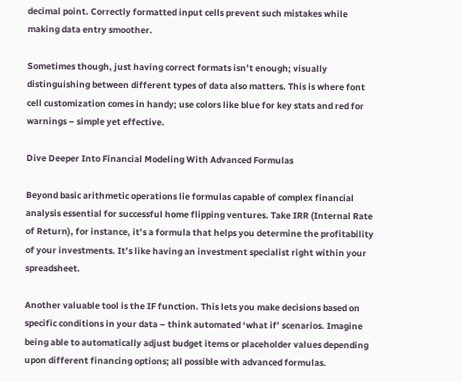decimal point. Correctly formatted input cells prevent such mistakes while making data entry smoother.

Sometimes though, just having correct formats isn’t enough; visually distinguishing between different types of data also matters. This is where font cell customization comes in handy; use colors like blue for key stats and red for warnings – simple yet effective.

Dive Deeper Into Financial Modeling With Advanced Formulas

Beyond basic arithmetic operations lie formulas capable of complex financial analysis essential for successful home flipping ventures. Take IRR (Internal Rate of Return), for instance, it’s a formula that helps you determine the profitability of your investments. It’s like having an investment specialist right within your spreadsheet.

Another valuable tool is the IF function. This lets you make decisions based on specific conditions in your data – think automated ‘what if’ scenarios. Imagine being able to automatically adjust budget items or placeholder values depending upon different financing options; all possible with advanced formulas.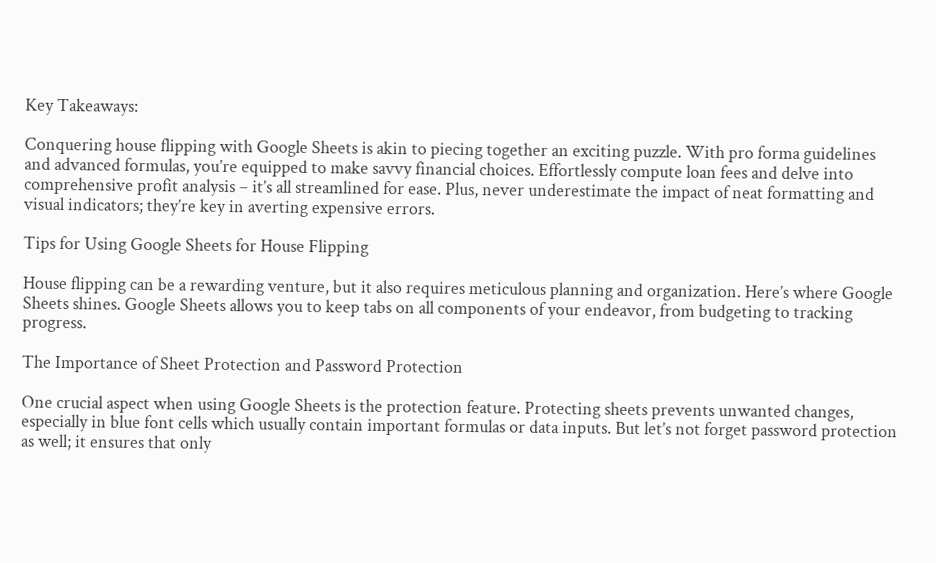Key Takeaways:

Conquering house flipping with Google Sheets is akin to piecing together an exciting puzzle. With pro forma guidelines and advanced formulas, you’re equipped to make savvy financial choices. Effortlessly compute loan fees and delve into comprehensive profit analysis – it’s all streamlined for ease. Plus, never underestimate the impact of neat formatting and visual indicators; they’re key in averting expensive errors.

Tips for Using Google Sheets for House Flipping

House flipping can be a rewarding venture, but it also requires meticulous planning and organization. Here’s where Google Sheets shines. Google Sheets allows you to keep tabs on all components of your endeavor, from budgeting to tracking progress.

The Importance of Sheet Protection and Password Protection

One crucial aspect when using Google Sheets is the protection feature. Protecting sheets prevents unwanted changes, especially in blue font cells which usually contain important formulas or data inputs. But let’s not forget password protection as well; it ensures that only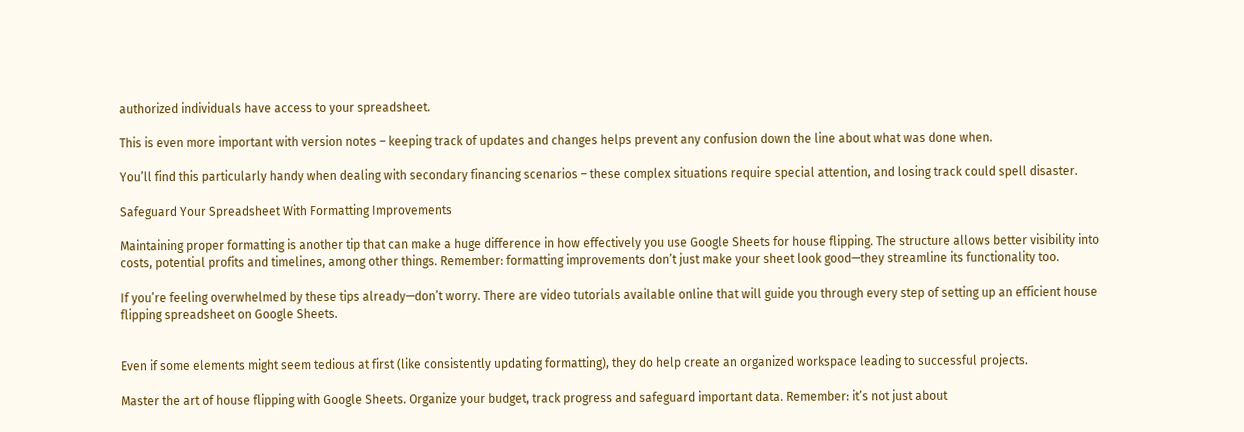authorized individuals have access to your spreadsheet.

This is even more important with version notes – keeping track of updates and changes helps prevent any confusion down the line about what was done when.

You’ll find this particularly handy when dealing with secondary financing scenarios – these complex situations require special attention, and losing track could spell disaster.

Safeguard Your Spreadsheet With Formatting Improvements

Maintaining proper formatting is another tip that can make a huge difference in how effectively you use Google Sheets for house flipping. The structure allows better visibility into costs, potential profits and timelines, among other things. Remember: formatting improvements don’t just make your sheet look good—they streamline its functionality too.

If you’re feeling overwhelmed by these tips already—don’t worry. There are video tutorials available online that will guide you through every step of setting up an efficient house flipping spreadsheet on Google Sheets.


Even if some elements might seem tedious at first (like consistently updating formatting), they do help create an organized workspace leading to successful projects.

Master the art of house flipping with Google Sheets. Organize your budget, track progress and safeguard important data. Remember: it’s not just about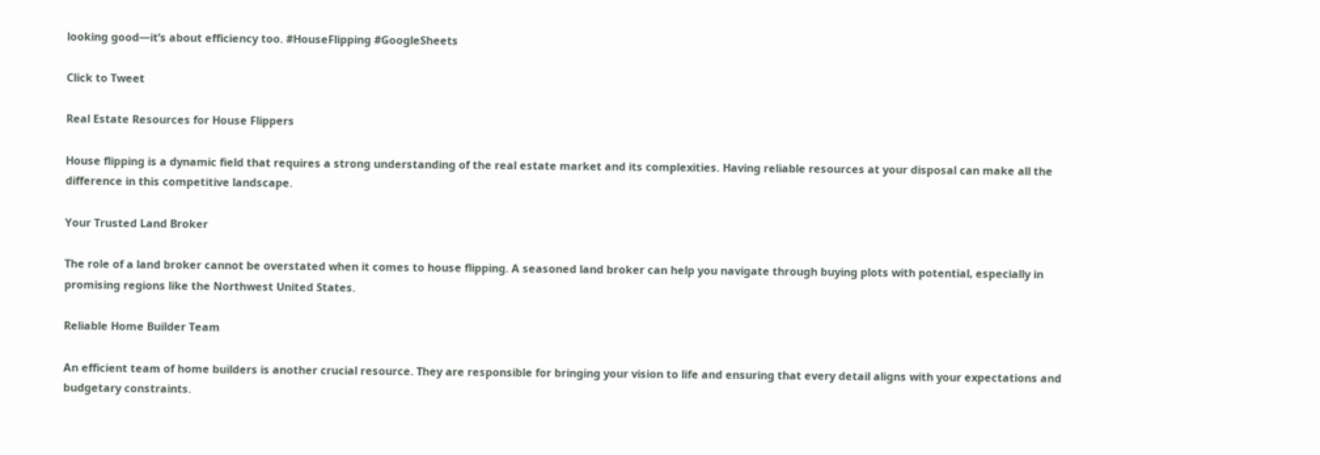looking good—it’s about efficiency too. #HouseFlipping #GoogleSheets

Click to Tweet

Real Estate Resources for House Flippers

House flipping is a dynamic field that requires a strong understanding of the real estate market and its complexities. Having reliable resources at your disposal can make all the difference in this competitive landscape.

Your Trusted Land Broker

The role of a land broker cannot be overstated when it comes to house flipping. A seasoned land broker can help you navigate through buying plots with potential, especially in promising regions like the Northwest United States.

Reliable Home Builder Team

An efficient team of home builders is another crucial resource. They are responsible for bringing your vision to life and ensuring that every detail aligns with your expectations and budgetary constraints.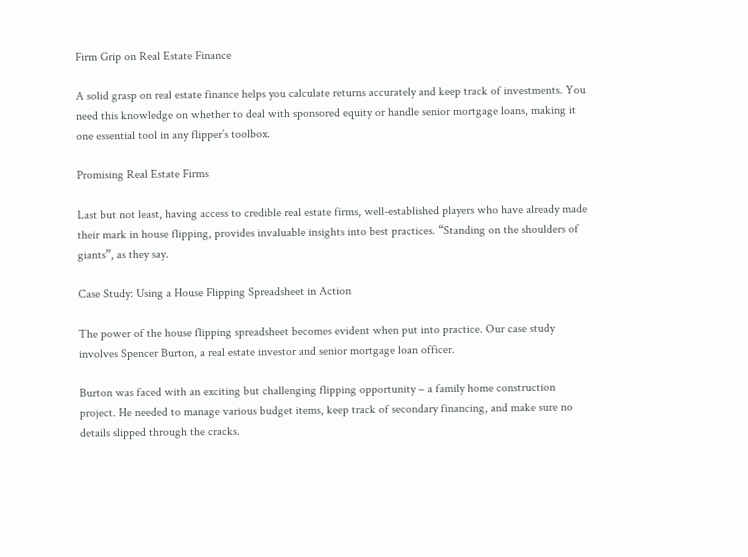Firm Grip on Real Estate Finance

A solid grasp on real estate finance helps you calculate returns accurately and keep track of investments. You need this knowledge on whether to deal with sponsored equity or handle senior mortgage loans, making it one essential tool in any flipper’s toolbox.

Promising Real Estate Firms

Last but not least, having access to credible real estate firms, well-established players who have already made their mark in house flipping, provides invaluable insights into best practices. “Standing on the shoulders of giants”, as they say.

Case Study: Using a House Flipping Spreadsheet in Action

The power of the house flipping spreadsheet becomes evident when put into practice. Our case study involves Spencer Burton, a real estate investor and senior mortgage loan officer.

Burton was faced with an exciting but challenging flipping opportunity – a family home construction project. He needed to manage various budget items, keep track of secondary financing, and make sure no details slipped through the cracks.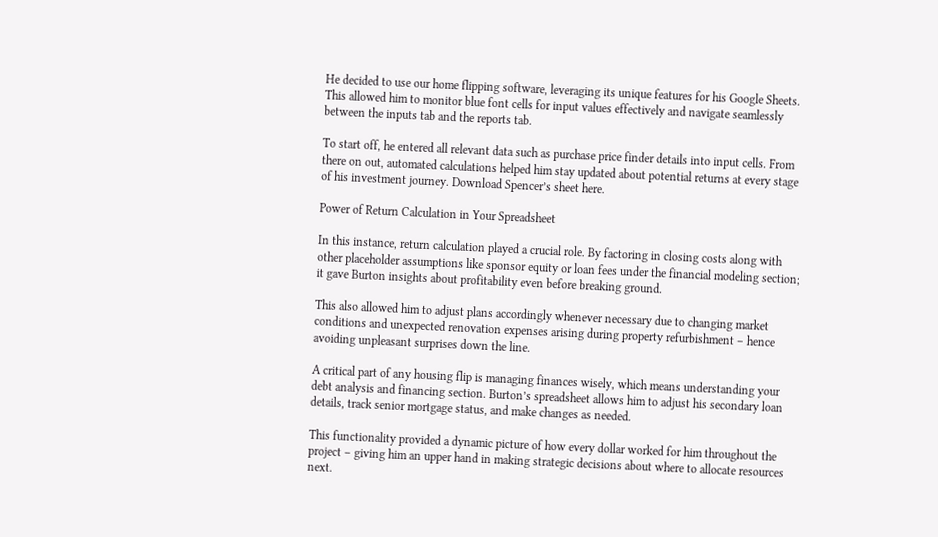He decided to use our home flipping software, leveraging its unique features for his Google Sheets. This allowed him to monitor blue font cells for input values effectively and navigate seamlessly between the inputs tab and the reports tab.

To start off, he entered all relevant data such as purchase price finder details into input cells. From there on out, automated calculations helped him stay updated about potential returns at every stage of his investment journey. Download Spencer’s sheet here.

Power of Return Calculation in Your Spreadsheet

In this instance, return calculation played a crucial role. By factoring in closing costs along with other placeholder assumptions like sponsor equity or loan fees under the financial modeling section; it gave Burton insights about profitability even before breaking ground.

This also allowed him to adjust plans accordingly whenever necessary due to changing market conditions and unexpected renovation expenses arising during property refurbishment – hence avoiding unpleasant surprises down the line.

A critical part of any housing flip is managing finances wisely, which means understanding your debt analysis and financing section. Burton’s spreadsheet allows him to adjust his secondary loan details, track senior mortgage status, and make changes as needed.

This functionality provided a dynamic picture of how every dollar worked for him throughout the project – giving him an upper hand in making strategic decisions about where to allocate resources next.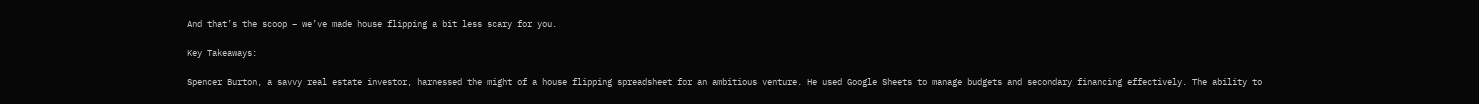And that’s the scoop – we’ve made house flipping a bit less scary for you.

Key Takeaways:

Spencer Burton, a savvy real estate investor, harnessed the might of a house flipping spreadsheet for an ambitious venture. He used Google Sheets to manage budgets and secondary financing effectively. The ability to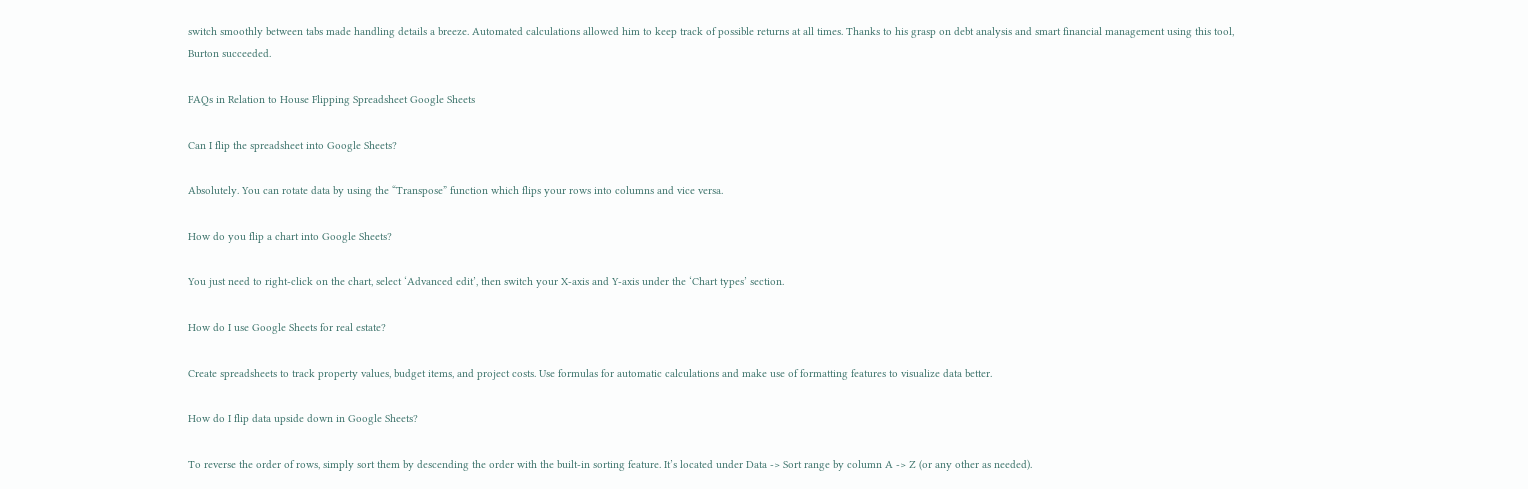switch smoothly between tabs made handling details a breeze. Automated calculations allowed him to keep track of possible returns at all times. Thanks to his grasp on debt analysis and smart financial management using this tool, Burton succeeded.

FAQs in Relation to House Flipping Spreadsheet Google Sheets

Can I flip the spreadsheet into Google Sheets?

Absolutely. You can rotate data by using the “Transpose” function which flips your rows into columns and vice versa.

How do you flip a chart into Google Sheets?

You just need to right-click on the chart, select ‘Advanced edit’, then switch your X-axis and Y-axis under the ‘Chart types’ section.

How do I use Google Sheets for real estate?

Create spreadsheets to track property values, budget items, and project costs. Use formulas for automatic calculations and make use of formatting features to visualize data better.

How do I flip data upside down in Google Sheets?

To reverse the order of rows, simply sort them by descending the order with the built-in sorting feature. It’s located under Data -> Sort range by column A -> Z (or any other as needed).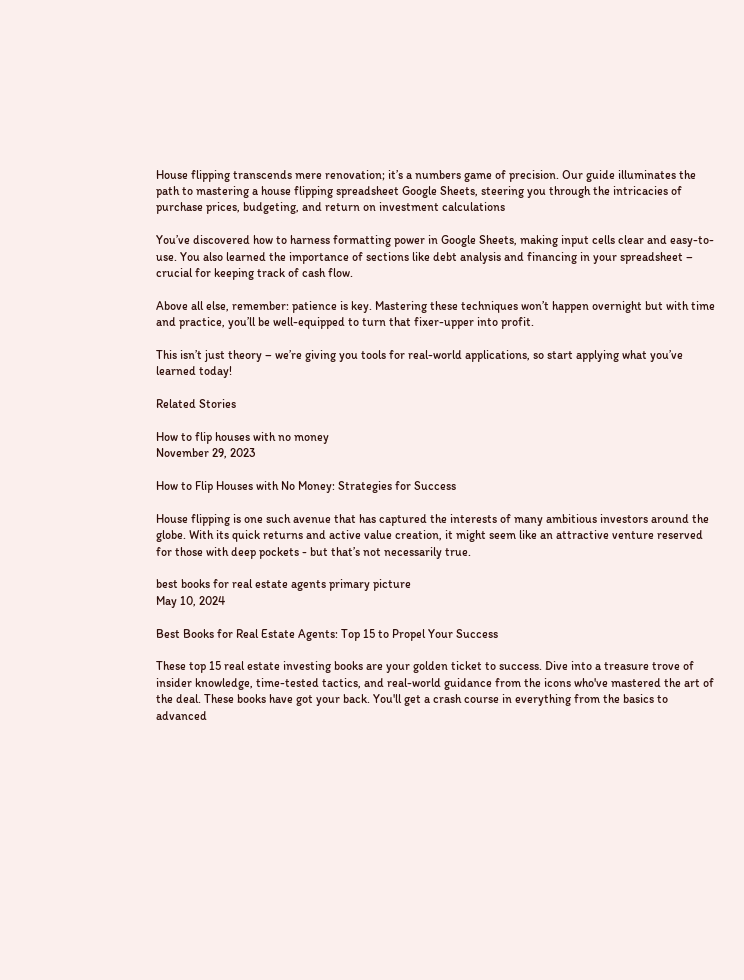House flipping transcends mere renovation; it’s a numbers game of precision. Our guide illuminates the path to mastering a house flipping spreadsheet Google Sheets, steering you through the intricacies of purchase prices, budgeting, and return on investment calculations

You’ve discovered how to harness formatting power in Google Sheets, making input cells clear and easy-to-use. You also learned the importance of sections like debt analysis and financing in your spreadsheet – crucial for keeping track of cash flow.

Above all else, remember: patience is key. Mastering these techniques won’t happen overnight but with time and practice, you’ll be well-equipped to turn that fixer-upper into profit.

This isn’t just theory – we’re giving you tools for real-world applications, so start applying what you’ve learned today!

Related Stories

How to flip houses with no money
November 29, 2023

How to Flip Houses with No Money: Strategies for Success

House flipping is one such avenue that has captured the interests of many ambitious investors around the globe. With its quick returns and active value creation, it might seem like an attractive venture reserved for those with deep pockets - but that’s not necessarily true.

best books for real estate agents primary picture
May 10, 2024

Best Books for Real Estate Agents: Top 15 to Propel Your Success

These top 15 real estate investing books are your golden ticket to success. Dive into a treasure trove of insider knowledge, time-tested tactics, and real-world guidance from the icons who've mastered the art of the deal. These books have got your back. You'll get a crash course in everything from the basics to advanced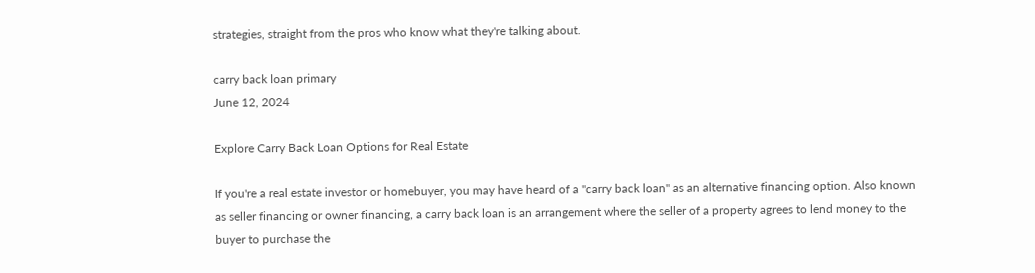strategies, straight from the pros who know what they're talking about.

carry back loan primary
June 12, 2024

Explore Carry Back Loan Options for Real Estate

If you're a real estate investor or homebuyer, you may have heard of a "carry back loan" as an alternative financing option. Also known as seller financing or owner financing, a carry back loan is an arrangement where the seller of a property agrees to lend money to the buyer to purchase the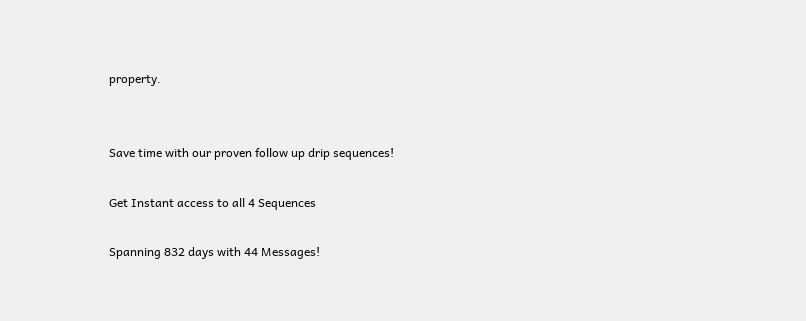property.


Save time with our proven follow up drip sequences!

Get Instant access to all 4 Sequences

Spanning 832 days with 44 Messages!